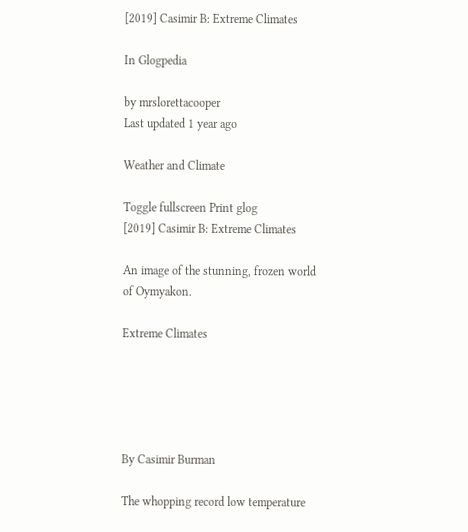[2019] Casimir B: Extreme Climates

In Glogpedia

by mrslorettacooper
Last updated 1 year ago

Weather and Climate

Toggle fullscreen Print glog
[2019] Casimir B: Extreme Climates

An image of the stunning, frozen world of Oymyakon.

Extreme Climates





By Casimir Burman

The whopping record low temperature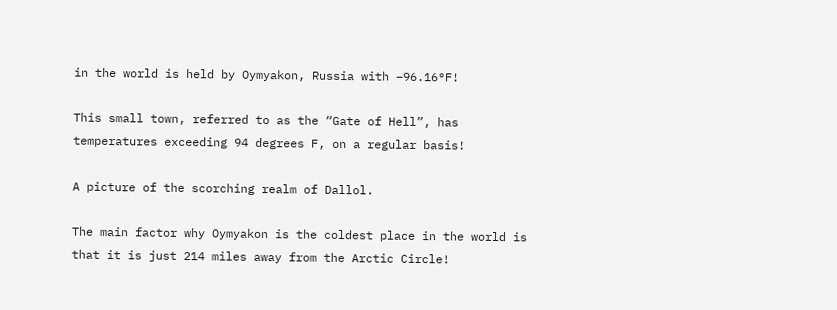in the world is held by Oymyakon, Russia with –96.16°F!

This small town, referred to as the “Gate of Hell”, has temperatures exceeding 94 degrees F, on a regular basis!

A picture of the scorching realm of Dallol.

The main factor why Oymyakon is the coldest place in the world is that it is just 214 miles away from the Arctic Circle!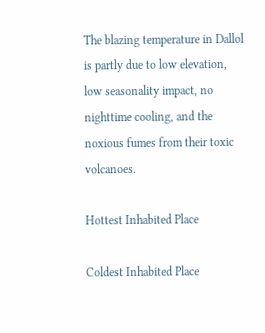The blazing temperature in Dallol is partly due to low elevation, low seasonality impact, no nighttime cooling, and the noxious fumes from their toxic volcanoes.

Hottest Inhabited Place

Coldest Inhabited Place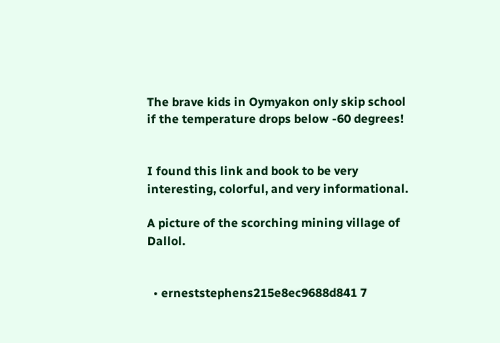The brave kids in Oymyakon only skip school if the temperature drops below -60 degrees!


I found this link and book to be very interesting, colorful, and very informational.

A picture of the scorching mining village of Dallol.


  • erneststephens215e8ec9688d841 7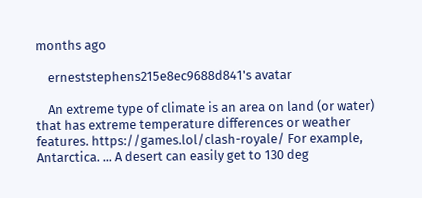months ago

    erneststephens215e8ec9688d841's avatar

    An extreme type of climate is an area on land (or water) that has extreme temperature differences or weather features. https://games.lol/clash-royale/ For example, Antarctica. ... A desert can easily get to 130 deg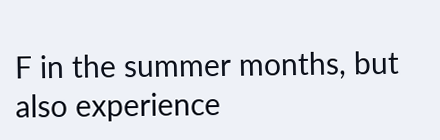F in the summer months, but also experience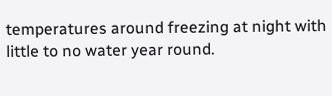temperatures around freezing at night with little to no water year round.